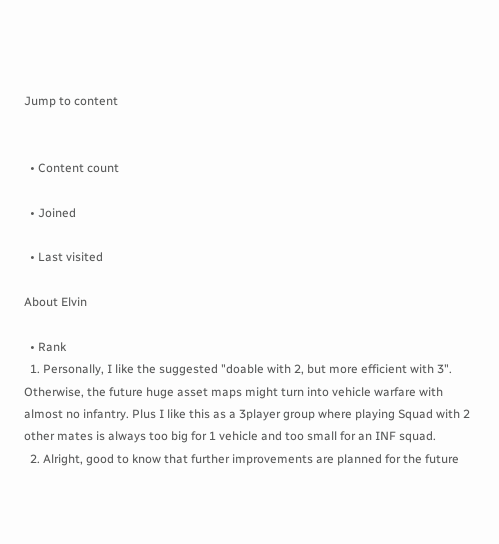Jump to content


  • Content count

  • Joined

  • Last visited

About Elvin

  • Rank
  1. Personally, I like the suggested "doable with 2, but more efficient with 3". Otherwise, the future huge asset maps might turn into vehicle warfare with almost no infantry. Plus I like this as a 3player group where playing Squad with 2 other mates is always too big for 1 vehicle and too small for an INF squad.
  2. Alright, good to know that further improvements are planned for the future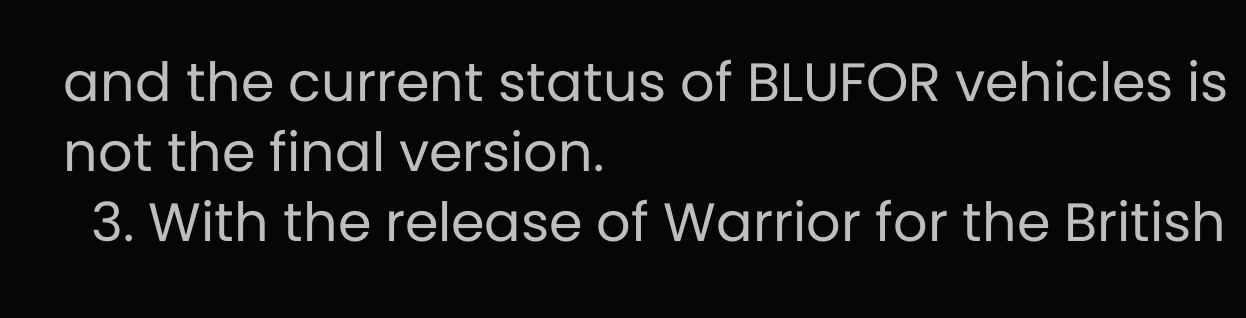and the current status of BLUFOR vehicles is not the final version.
  3. With the release of Warrior for the British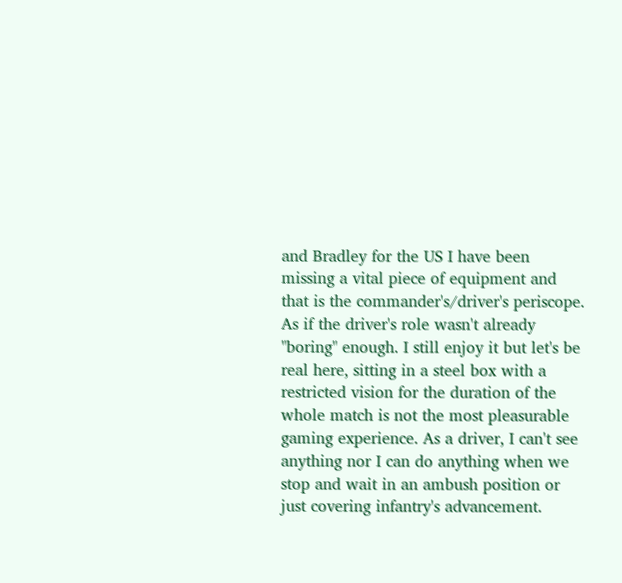and Bradley for the US I have been missing a vital piece of equipment and that is the commander's/driver's periscope. As if the driver's role wasn't already "boring" enough. I still enjoy it but let's be real here, sitting in a steel box with a restricted vision for the duration of the whole match is not the most pleasurable gaming experience. As a driver, I can't see anything nor I can do anything when we stop and wait in an ambush position or just covering infantry's advancement.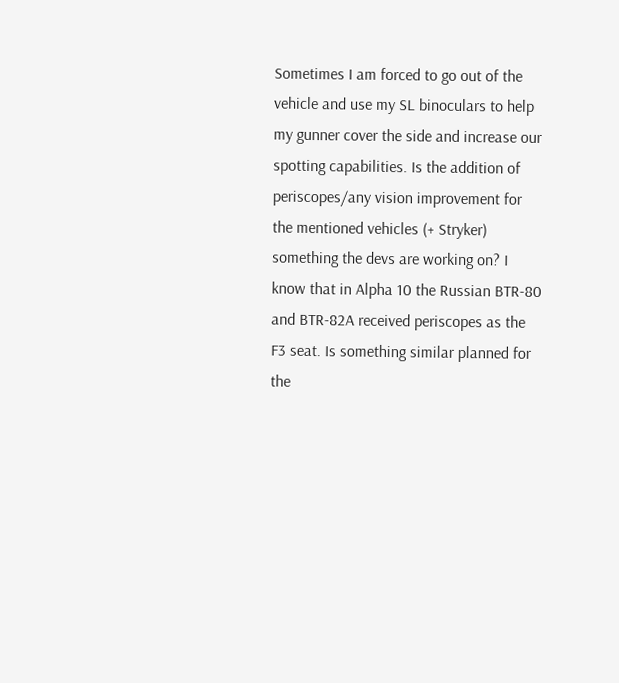Sometimes I am forced to go out of the vehicle and use my SL binoculars to help my gunner cover the side and increase our spotting capabilities. Is the addition of periscopes/any vision improvement for the mentioned vehicles (+ Stryker) something the devs are working on? I know that in Alpha 10 the Russian BTR-80 and BTR-82A received periscopes as the F3 seat. Is something similar planned for the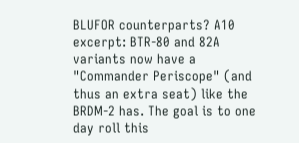BLUFOR counterparts? A10 excerpt: BTR-80 and 82A variants now have a "Commander Periscope" (and thus an extra seat) like the BRDM-2 has. The goal is to one day roll this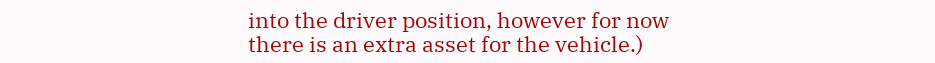into the driver position, however for now there is an extra asset for the vehicle.)